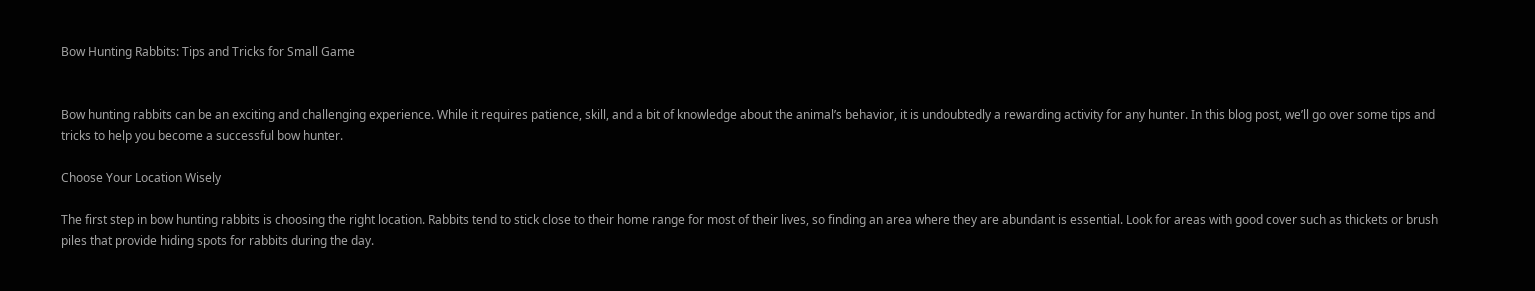Bow Hunting Rabbits: Tips and Tricks for Small Game


Bow hunting rabbits can be an exciting and challenging experience. While it requires patience, skill, and a bit of knowledge about the animal’s behavior, it is undoubtedly a rewarding activity for any hunter. In this blog post, we’ll go over some tips and tricks to help you become a successful bow hunter.

Choose Your Location Wisely

The first step in bow hunting rabbits is choosing the right location. Rabbits tend to stick close to their home range for most of their lives, so finding an area where they are abundant is essential. Look for areas with good cover such as thickets or brush piles that provide hiding spots for rabbits during the day.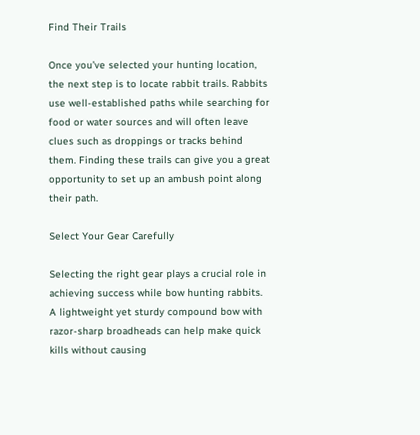Find Their Trails

Once you’ve selected your hunting location, the next step is to locate rabbit trails. Rabbits use well-established paths while searching for food or water sources and will often leave clues such as droppings or tracks behind them. Finding these trails can give you a great opportunity to set up an ambush point along their path.

Select Your Gear Carefully

Selecting the right gear plays a crucial role in achieving success while bow hunting rabbits. A lightweight yet sturdy compound bow with razor-sharp broadheads can help make quick kills without causing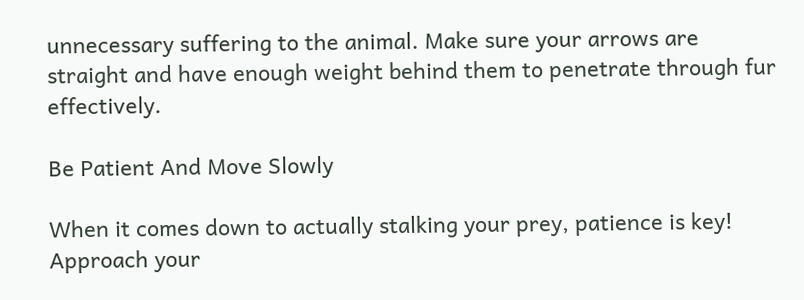unnecessary suffering to the animal. Make sure your arrows are straight and have enough weight behind them to penetrate through fur effectively.

Be Patient And Move Slowly

When it comes down to actually stalking your prey, patience is key! Approach your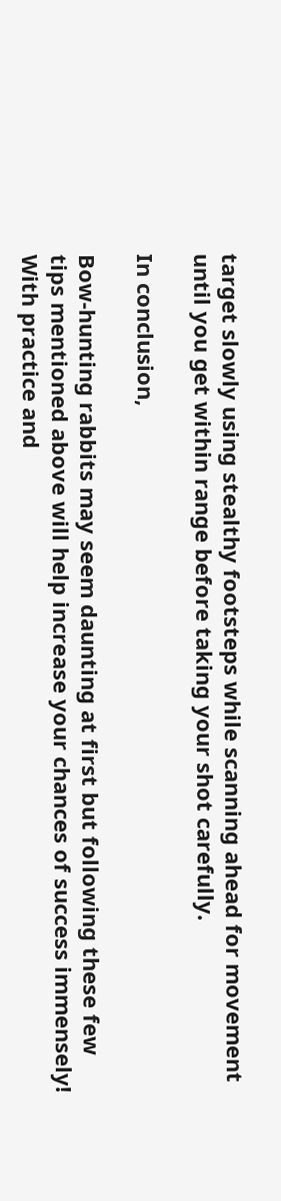target slowly using stealthy footsteps while scanning ahead for movement until you get within range before taking your shot carefully.

In conclusion,

Bow-hunting rabbits may seem daunting at first but following these few tips mentioned above will help increase your chances of success immensely! With practice and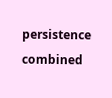persistence combined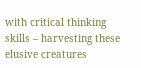with critical thinking skills – harvesting these elusive creatures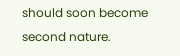should soon become second nature.